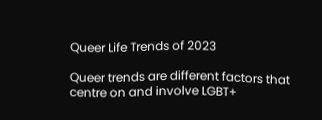Queer Life Trends of 2023

Queer trends are different factors that centre on and involve LGBT+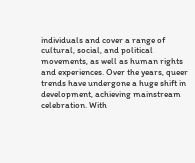individuals and cover a range of cultural, social, and political movements, as well as human rights and experiences. Over the years, queer trends have undergone a huge shift in development, achieving mainstream celebration. With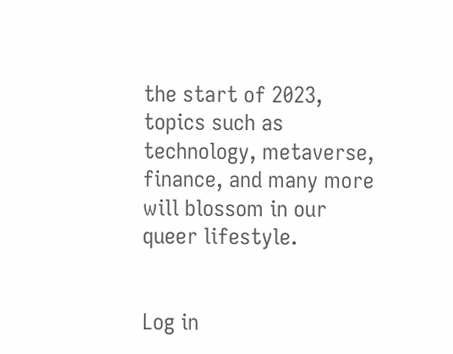the start of 2023, topics such as technology, metaverse, finance, and many more will blossom in our queer lifestyle.


Log in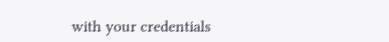with your credentials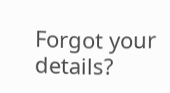Forgot your details?